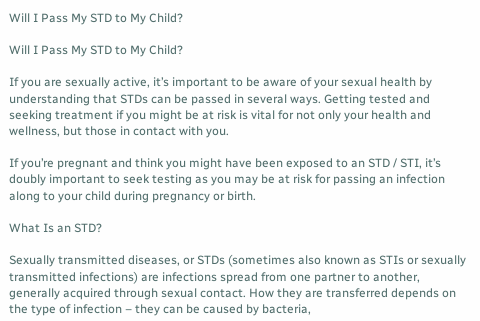Will I Pass My STD to My Child?

Will I Pass My STD to My Child?

If you are sexually active, it’s important to be aware of your sexual health by understanding that STDs can be passed in several ways. Getting tested and seeking treatment if you might be at risk is vital for not only your health and wellness, but those in contact with you.

If you’re pregnant and think you might have been exposed to an STD / STI, it’s doubly important to seek testing as you may be at risk for passing an infection along to your child during pregnancy or birth.

What Is an STD?

Sexually transmitted diseases, or STDs (sometimes also known as STIs or sexually transmitted infections) are infections spread from one partner to another, generally acquired through sexual contact. How they are transferred depends on the type of infection – they can be caused by bacteria,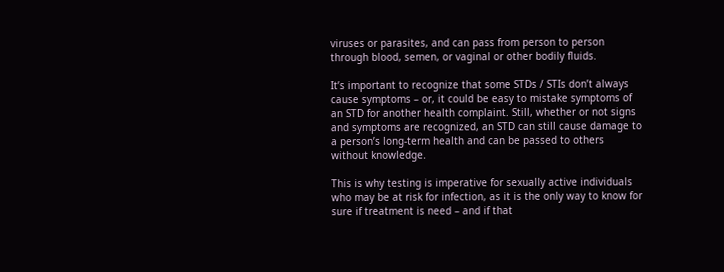viruses or parasites, and can pass from person to person through blood, semen, or vaginal or other bodily fluids.

It’s important to recognize that some STDs / STIs don’t always cause symptoms – or, it could be easy to mistake symptoms of an STD for another health complaint. Still, whether or not signs and symptoms are recognized, an STD can still cause damage to a person’s long-term health and can be passed to others without knowledge.

This is why testing is imperative for sexually active individuals who may be at risk for infection, as it is the only way to know for sure if treatment is need – and if that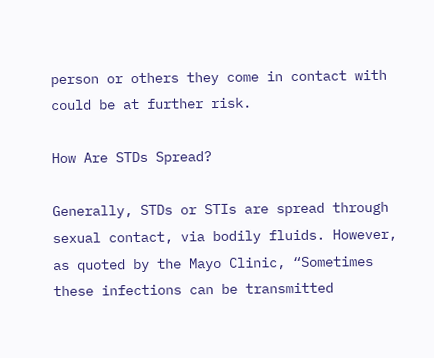person or others they come in contact with could be at further risk.

How Are STDs Spread?

Generally, STDs or STIs are spread through sexual contact, via bodily fluids. However, as quoted by the Mayo Clinic, “Sometimes these infections can be transmitted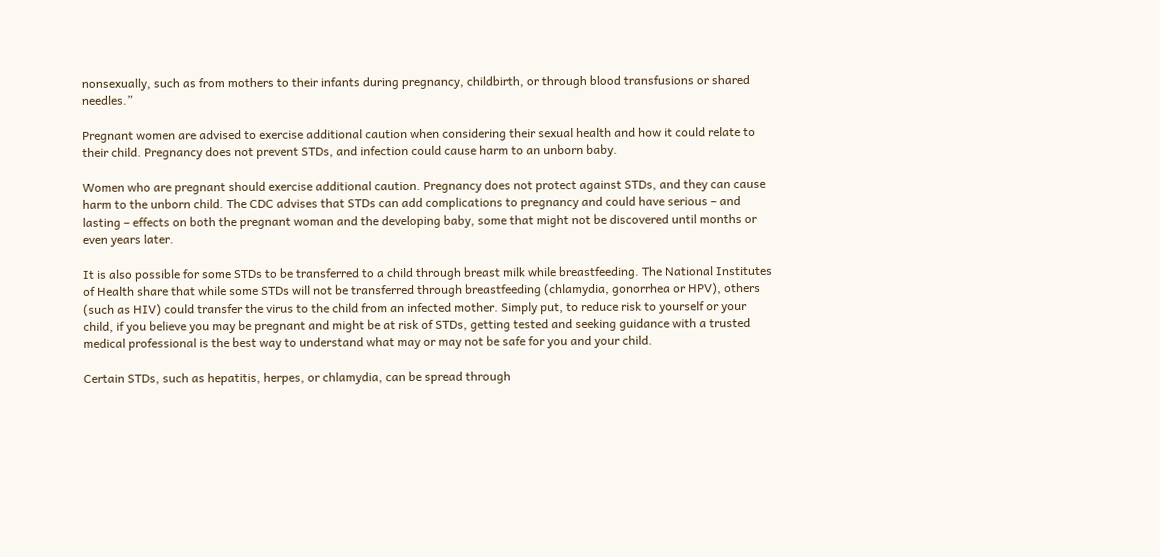nonsexually, such as from mothers to their infants during pregnancy, childbirth, or through blood transfusions or shared needles.”

Pregnant women are advised to exercise additional caution when considering their sexual health and how it could relate to their child. Pregnancy does not prevent STDs, and infection could cause harm to an unborn baby.

Women who are pregnant should exercise additional caution. Pregnancy does not protect against STDs, and they can cause harm to the unborn child. The CDC advises that STDs can add complications to pregnancy and could have serious – and lasting – effects on both the pregnant woman and the developing baby, some that might not be discovered until months or even years later.

It is also possible for some STDs to be transferred to a child through breast milk while breastfeeding. The National Institutes of Health share that while some STDs will not be transferred through breastfeeding (chlamydia, gonorrhea or HPV), others (such as HIV) could transfer the virus to the child from an infected mother. Simply put, to reduce risk to yourself or your child, if you believe you may be pregnant and might be at risk of STDs, getting tested and seeking guidance with a trusted medical professional is the best way to understand what may or may not be safe for you and your child.

Certain STDs, such as hepatitis, herpes, or chlamydia, can be spread through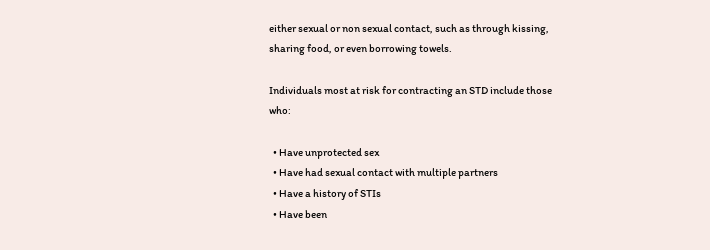either sexual or non sexual contact, such as through kissing, sharing food, or even borrowing towels.

Individuals most at risk for contracting an STD include those who:

  • Have unprotected sex
  • Have had sexual contact with multiple partners
  • Have a history of STIs
  • Have been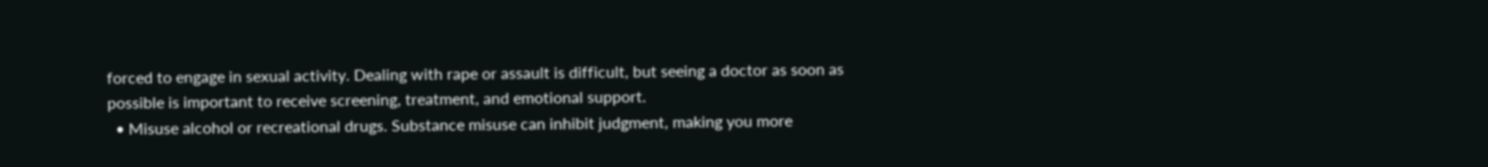forced to engage in sexual activity. Dealing with rape or assault is difficult, but seeing a doctor as soon as possible is important to receive screening, treatment, and emotional support.
  • Misuse alcohol or recreational drugs. Substance misuse can inhibit judgment, making you more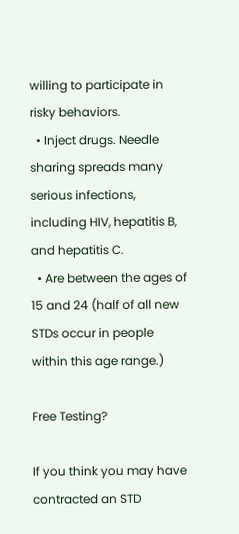willing to participate in risky behaviors.
  • Inject drugs. Needle sharing spreads many serious infections, including HIV, hepatitis B, and hepatitis C.
  • Are between the ages of 15 and 24 (half of all new STDs occur in people within this age range.)

Free Testing?

If you think you may have contracted an STD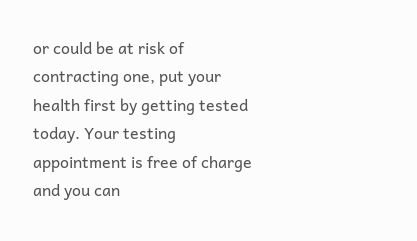or could be at risk of contracting one, put your health first by getting tested today. Your testing appointment is free of charge and you can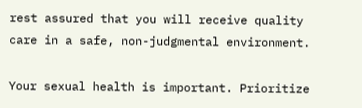rest assured that you will receive quality care in a safe, non-judgmental environment.

Your sexual health is important. Prioritize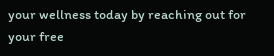your wellness today by reaching out for your free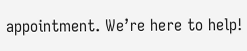appointment. We’re here to help!